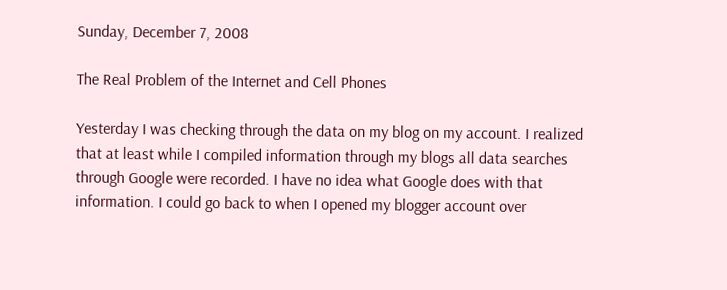Sunday, December 7, 2008

The Real Problem of the Internet and Cell Phones

Yesterday I was checking through the data on my blog on my account. I realized that at least while I compiled information through my blogs all data searches through Google were recorded. I have no idea what Google does with that information. I could go back to when I opened my blogger account over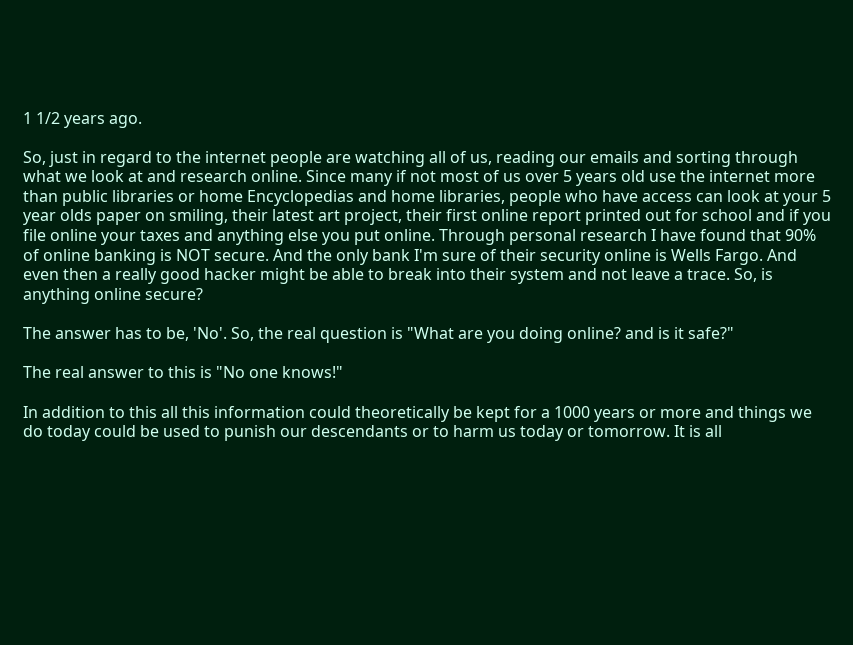1 1/2 years ago.

So, just in regard to the internet people are watching all of us, reading our emails and sorting through what we look at and research online. Since many if not most of us over 5 years old use the internet more than public libraries or home Encyclopedias and home libraries, people who have access can look at your 5 year olds paper on smiling, their latest art project, their first online report printed out for school and if you file online your taxes and anything else you put online. Through personal research I have found that 90% of online banking is NOT secure. And the only bank I'm sure of their security online is Wells Fargo. And even then a really good hacker might be able to break into their system and not leave a trace. So, is anything online secure?

The answer has to be, 'No'. So, the real question is "What are you doing online? and is it safe?"

The real answer to this is "No one knows!"

In addition to this all this information could theoretically be kept for a 1000 years or more and things we do today could be used to punish our descendants or to harm us today or tomorrow. It is all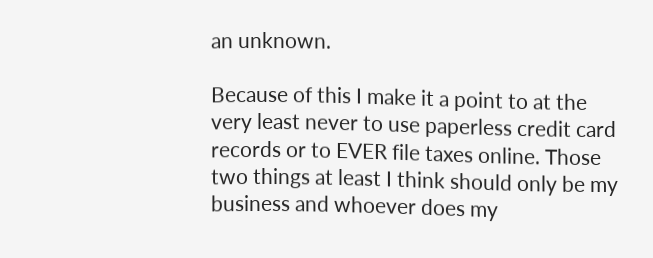an unknown.

Because of this I make it a point to at the very least never to use paperless credit card records or to EVER file taxes online. Those two things at least I think should only be my business and whoever does my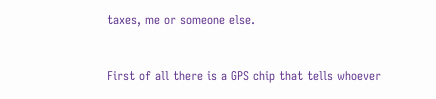taxes, me or someone else.


First of all there is a GPS chip that tells whoever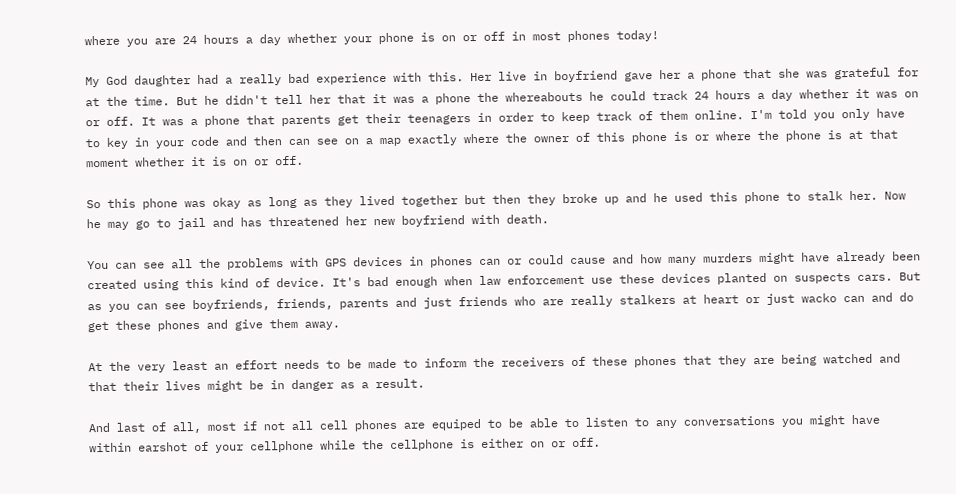where you are 24 hours a day whether your phone is on or off in most phones today!

My God daughter had a really bad experience with this. Her live in boyfriend gave her a phone that she was grateful for at the time. But he didn't tell her that it was a phone the whereabouts he could track 24 hours a day whether it was on or off. It was a phone that parents get their teenagers in order to keep track of them online. I'm told you only have to key in your code and then can see on a map exactly where the owner of this phone is or where the phone is at that moment whether it is on or off.

So this phone was okay as long as they lived together but then they broke up and he used this phone to stalk her. Now he may go to jail and has threatened her new boyfriend with death.

You can see all the problems with GPS devices in phones can or could cause and how many murders might have already been created using this kind of device. It's bad enough when law enforcement use these devices planted on suspects cars. But as you can see boyfriends, friends, parents and just friends who are really stalkers at heart or just wacko can and do get these phones and give them away.

At the very least an effort needs to be made to inform the receivers of these phones that they are being watched and that their lives might be in danger as a result.

And last of all, most if not all cell phones are equiped to be able to listen to any conversations you might have within earshot of your cellphone while the cellphone is either on or off.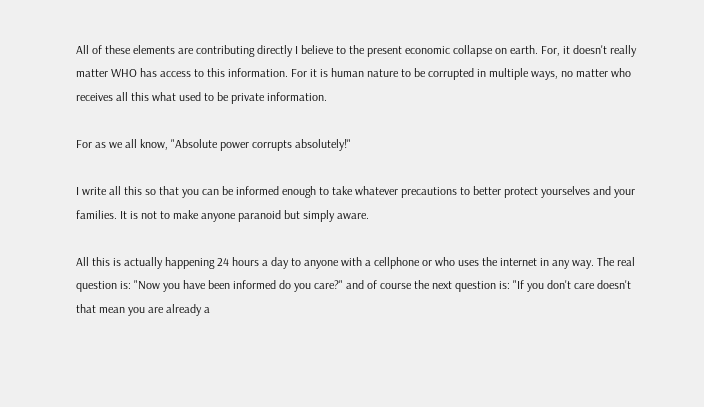All of these elements are contributing directly I believe to the present economic collapse on earth. For, it doesn't really matter WHO has access to this information. For it is human nature to be corrupted in multiple ways, no matter who receives all this what used to be private information.

For as we all know, "Absolute power corrupts absolutely!"

I write all this so that you can be informed enough to take whatever precautions to better protect yourselves and your families. It is not to make anyone paranoid but simply aware.

All this is actually happening 24 hours a day to anyone with a cellphone or who uses the internet in any way. The real question is: "Now you have been informed do you care?" and of course the next question is: "If you don't care doesn't that mean you are already a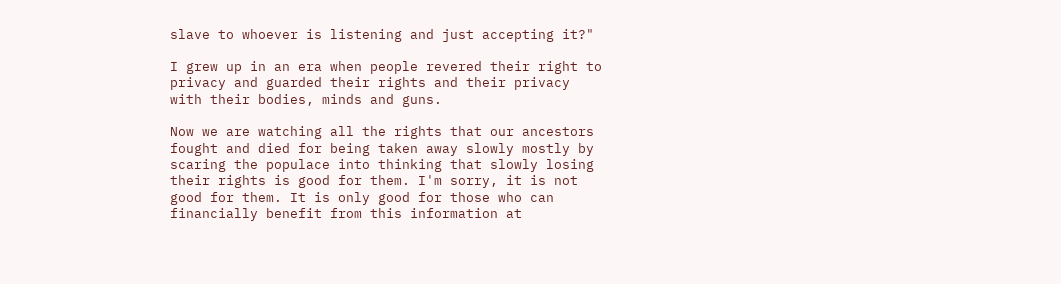slave to whoever is listening and just accepting it?"

I grew up in an era when people revered their right to privacy and guarded their rights and their privacy with their bodies, minds and guns.

Now we are watching all the rights that our ancestors fought and died for being taken away slowly mostly by scaring the populace into thinking that slowly losing their rights is good for them. I'm sorry, it is not good for them. It is only good for those who can financially benefit from this information at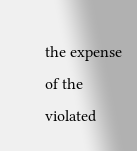the expense of the violated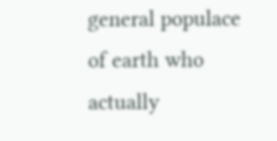general populace of earth who actually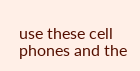use these cell phones and the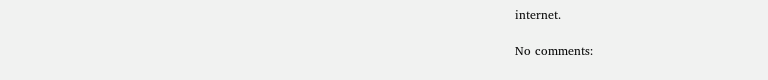internet.

No comments: